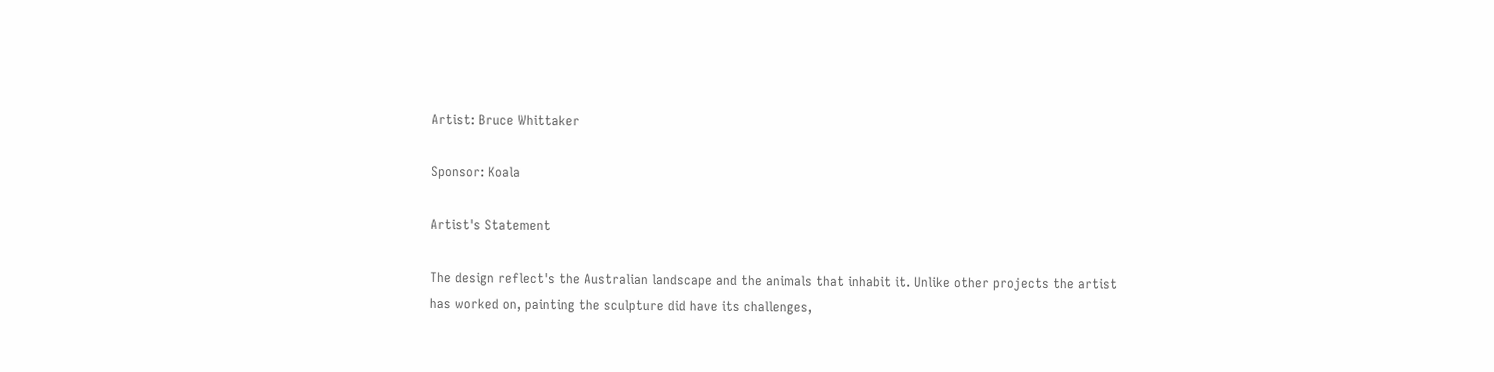Artist: Bruce Whittaker

Sponsor: Koala

Artist's Statement

The design reflect's the Australian landscape and the animals that inhabit it. Unlike other projects the artist has worked on, painting the sculpture did have its challenges,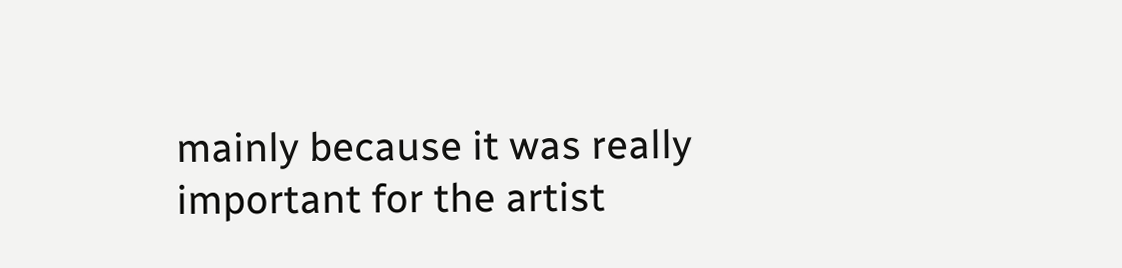mainly because it was really important for the artist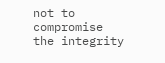not to compromise the integrity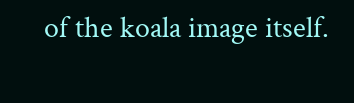of the koala image itself.